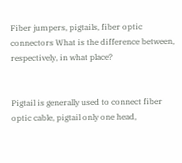Fiber jumpers, pigtails, fiber optic connectors What is the difference between, respectively, in what place?


Pigtail is generally used to connect fiber optic cable, pigtail only one head,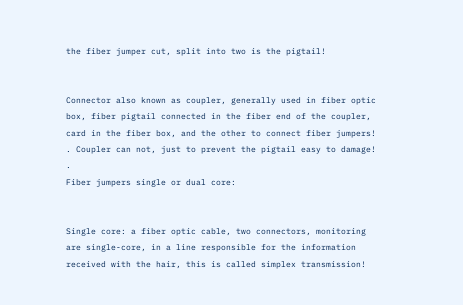the fiber jumper cut, split into two is the pigtail!


Connector also known as coupler, generally used in fiber optic box, fiber pigtail connected in the fiber end of the coupler, card in the fiber box, and the other to connect fiber jumpers! . Coupler can not, just to prevent the pigtail easy to damage! .
Fiber jumpers single or dual core:


Single core: a fiber optic cable, two connectors, monitoring are single-core, in a line responsible for the information received with the hair, this is called simplex transmission!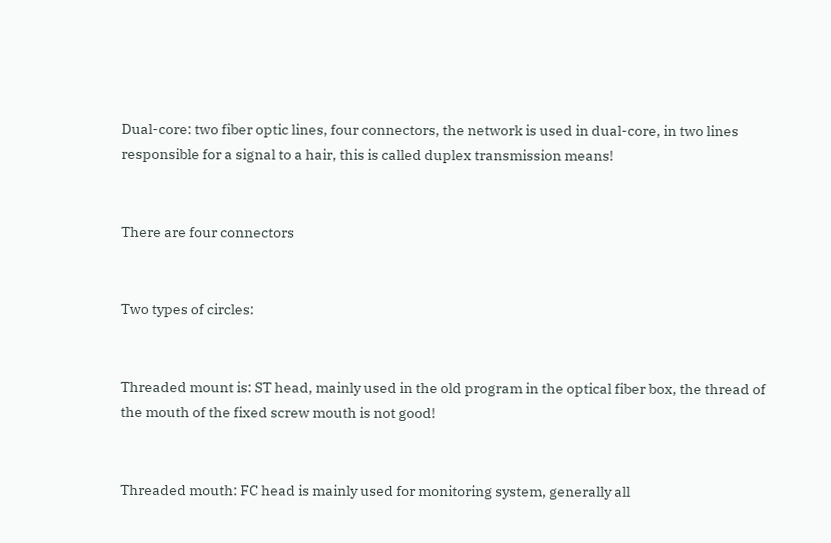Dual-core: two fiber optic lines, four connectors, the network is used in dual-core, in two lines responsible for a signal to a hair, this is called duplex transmission means!


There are four connectors


Two types of circles:


Threaded mount is: ST head, mainly used in the old program in the optical fiber box, the thread of the mouth of the fixed screw mouth is not good!


Threaded mouth: FC head is mainly used for monitoring system, generally all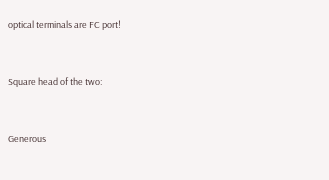optical terminals are FC port!


Square head of the two:


Generous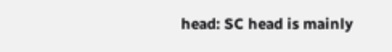head: SC head is mainly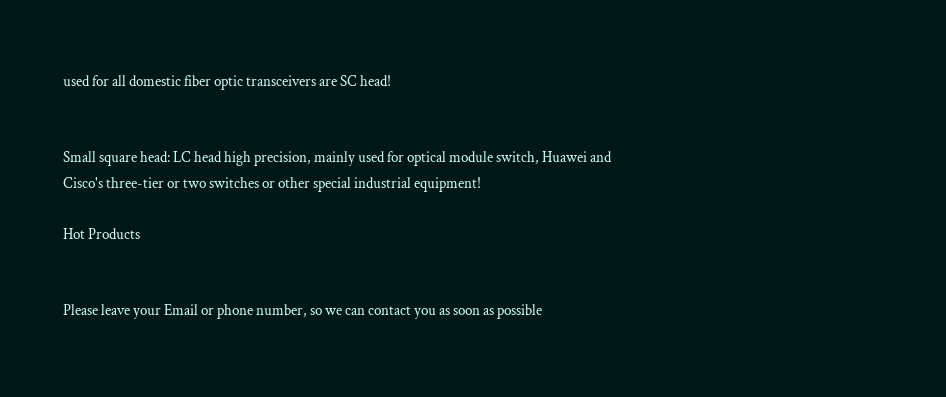used for all domestic fiber optic transceivers are SC head!


Small square head: LC head high precision, mainly used for optical module switch, Huawei and Cisco's three-tier or two switches or other special industrial equipment!

Hot Products


Please leave your Email or phone number, so we can contact you as soon as possible